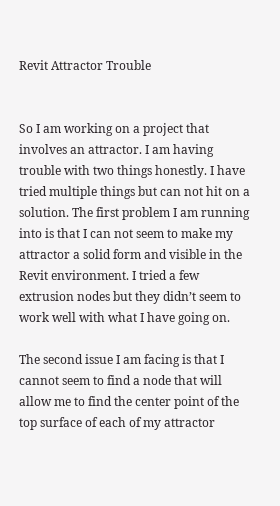Revit Attractor Trouble


So I am working on a project that involves an attractor. I am having trouble with two things honestly. I have tried multiple things but can not hit on a solution. The first problem I am running into is that I can not seem to make my attractor a solid form and visible in the Revit environment. I tried a few extrusion nodes but they didn’t seem to work well with what I have going on.

The second issue I am facing is that I cannot seem to find a node that will allow me to find the center point of the top surface of each of my attractor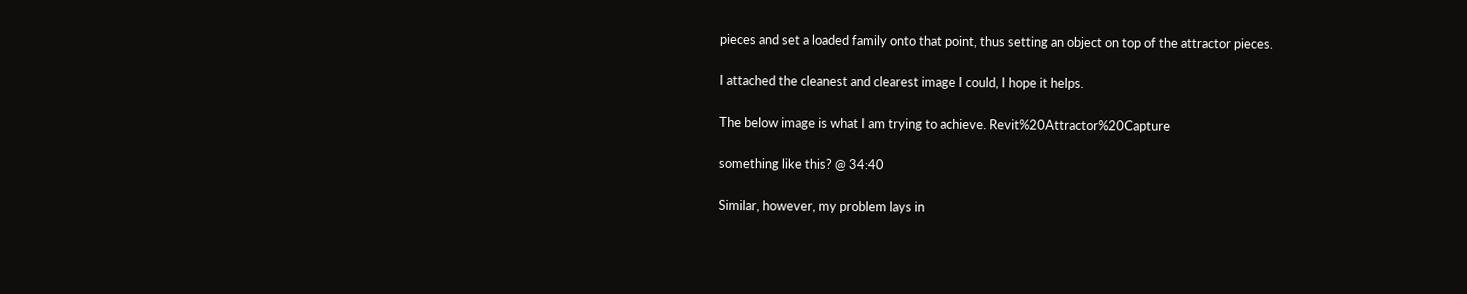pieces and set a loaded family onto that point, thus setting an object on top of the attractor pieces.

I attached the cleanest and clearest image I could, I hope it helps.

The below image is what I am trying to achieve. Revit%20Attractor%20Capture

something like this? @ 34:40

Similar, however, my problem lays in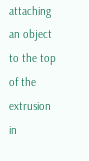attaching an object to the top of the extrusion in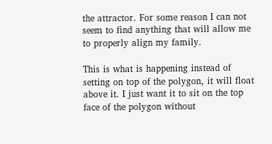the attractor. For some reason I can not seem to find anything that will allow me to properly align my family.

This is what is happening instead of setting on top of the polygon, it will float above it. I just want it to sit on the top face of the polygon without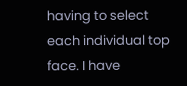having to select each individual top face. I have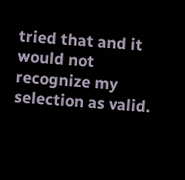tried that and it would not recognize my selection as valid.